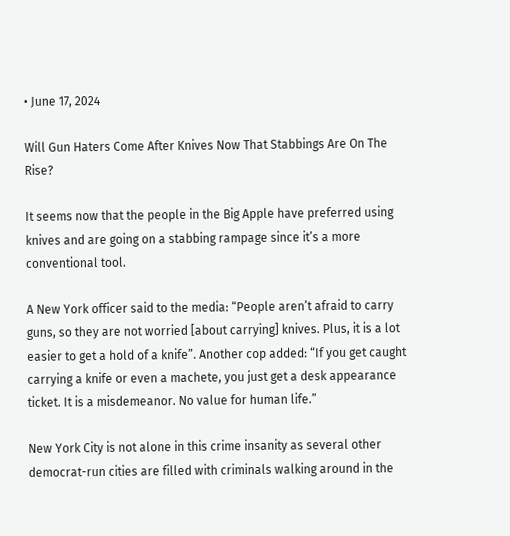• June 17, 2024

Will Gun Haters Come After Knives Now That Stabbings Are On The Rise?

It seems now that the people in the Big Apple have preferred using knives and are going on a stabbing rampage since it’s a more conventional tool.

A New York officer said to the media: “People aren’t afraid to carry guns, so they are not worried [about carrying] knives. Plus, it is a lot easier to get a hold of a knife”. Another cop added: “If you get caught carrying a knife or even a machete, you just get a desk appearance ticket. It is a misdemeanor. No value for human life.”

New York City is not alone in this crime insanity as several other democrat-run cities are filled with criminals walking around in the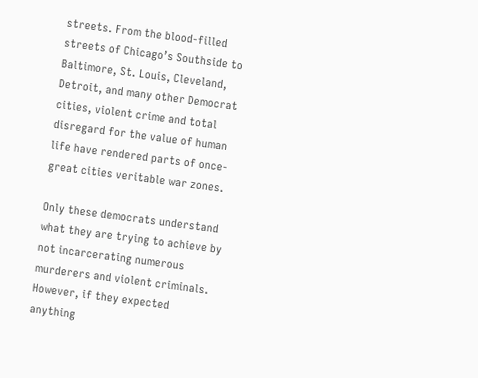streets. From the blood-filled streets of Chicago’s Southside to Baltimore, St. Louis, Cleveland, Detroit, and many other Democrat cities, violent crime and total disregard for the value of human life have rendered parts of once-great cities veritable war zones.

Only these democrats understand what they are trying to achieve by not incarcerating numerous murderers and violent criminals. However, if they expected anything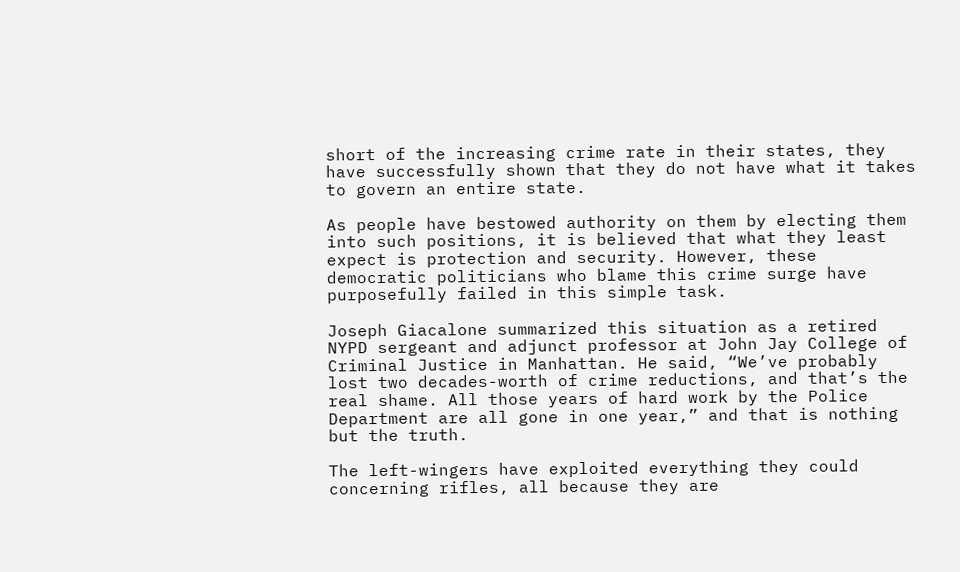short of the increasing crime rate in their states, they have successfully shown that they do not have what it takes to govern an entire state.

As people have bestowed authority on them by electing them into such positions, it is believed that what they least expect is protection and security. However, these democratic politicians who blame this crime surge have purposefully failed in this simple task.

Joseph Giacalone summarized this situation as a retired NYPD sergeant and adjunct professor at John Jay College of Criminal Justice in Manhattan. He said, “We’ve probably lost two decades-worth of crime reductions, and that’s the real shame. All those years of hard work by the Police Department are all gone in one year,” and that is nothing but the truth.

The left-wingers have exploited everything they could concerning rifles, all because they are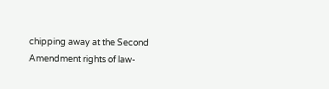chipping away at the Second Amendment rights of law-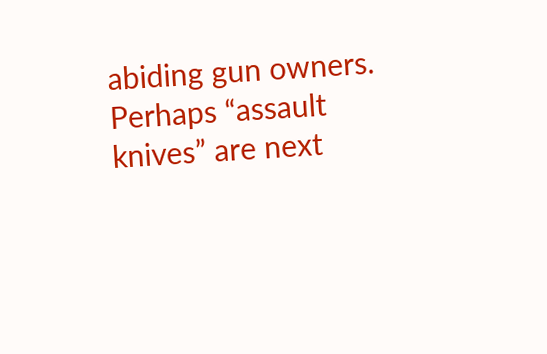abiding gun owners. Perhaps “assault knives” are next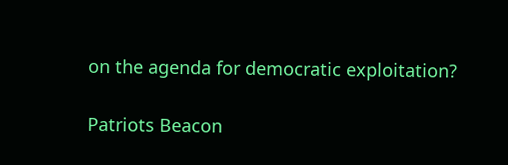on the agenda for democratic exploitation?

Patriots Beacon